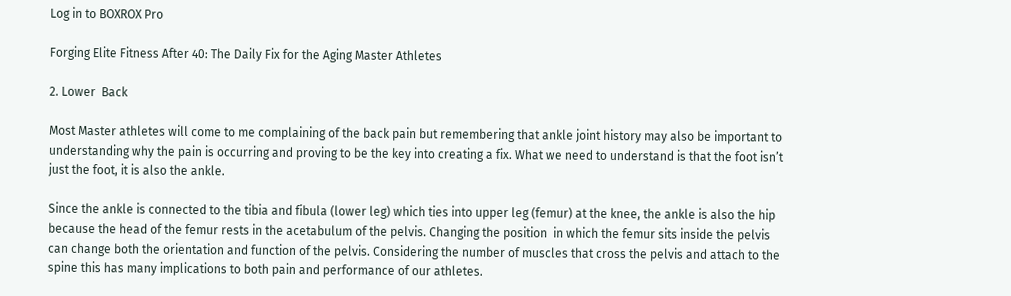Log in to BOXROX Pro

Forging Elite Fitness After 40: The Daily Fix for the Aging Master Athletes

2. Lower  Back

Most Master athletes will come to me complaining of the back pain but remembering that ankle joint history may also be important to understanding why the pain is occurring and proving to be the key into creating a fix. What we need to understand is that the foot isn’t just the foot, it is also the ankle.

Since the ankle is connected to the tibia and fibula (lower leg) which ties into upper leg (femur) at the knee, the ankle is also the hip because the head of the femur rests in the acetabulum of the pelvis. Changing the position  in which the femur sits inside the pelvis can change both the orientation and function of the pelvis. Considering the number of muscles that cross the pelvis and attach to the spine this has many implications to both pain and performance of our athletes.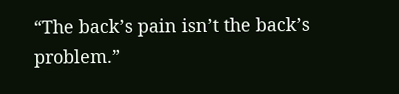“The back’s pain isn’t the back’s problem.”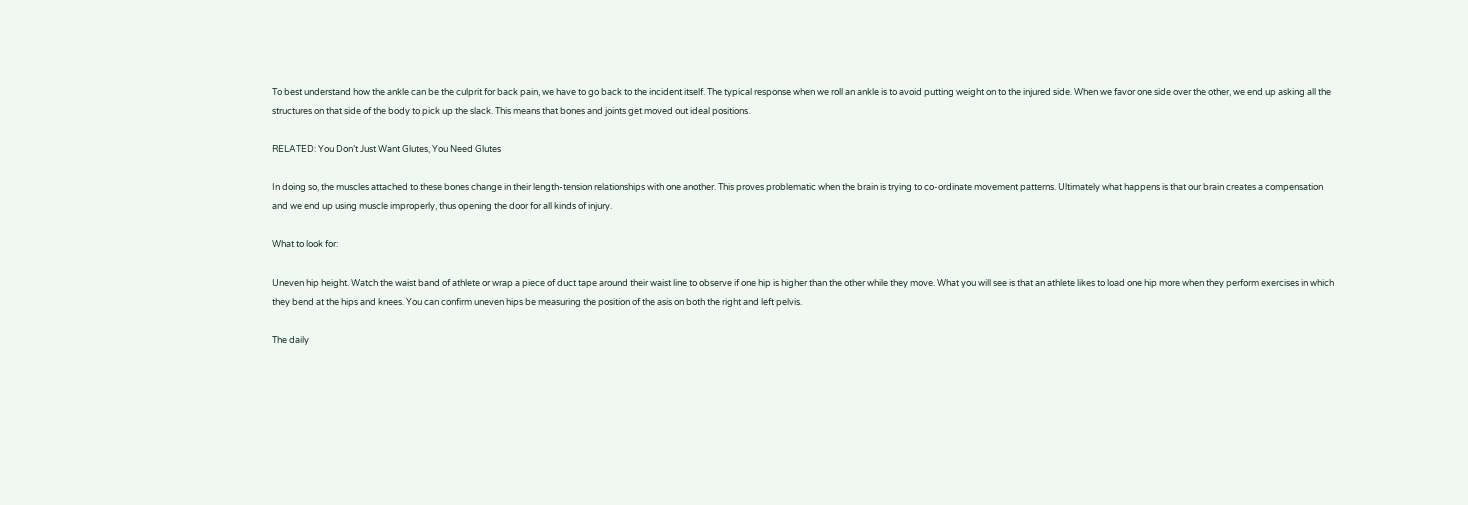To best understand how the ankle can be the culprit for back pain, we have to go back to the incident itself. The typical response when we roll an ankle is to avoid putting weight on to the injured side. When we favor one side over the other, we end up asking all the structures on that side of the body to pick up the slack. This means that bones and joints get moved out ideal positions.

RELATED: You Don’t Just Want Glutes, You Need Glutes

In doing so, the muscles attached to these bones change in their length-tension relationships with one another. This proves problematic when the brain is trying to co-ordinate movement patterns. Ultimately what happens is that our brain creates a compensation and we end up using muscle improperly, thus opening the door for all kinds of injury.

What to look for:

Uneven hip height. Watch the waist band of athlete or wrap a piece of duct tape around their waist line to observe if one hip is higher than the other while they move. What you will see is that an athlete likes to load one hip more when they perform exercises in which they bend at the hips and knees. You can confirm uneven hips be measuring the position of the asis on both the right and left pelvis.

The daily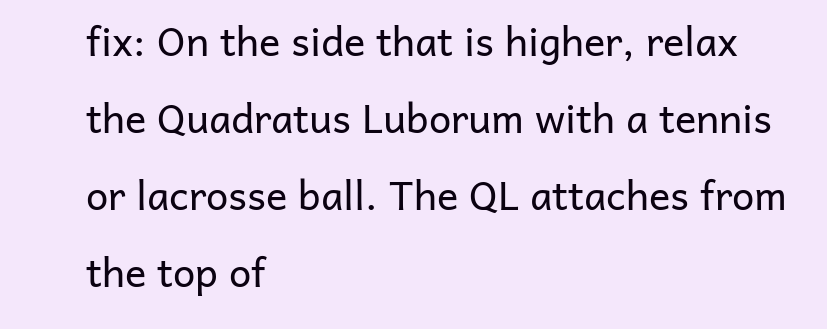fix: On the side that is higher, relax the Quadratus Luborum with a tennis or lacrosse ball. The QL attaches from the top of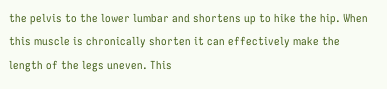the pelvis to the lower lumbar and shortens up to hike the hip. When this muscle is chronically shorten it can effectively make the length of the legs uneven. This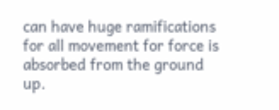can have huge ramifications for all movement for force is absorbed from the ground up.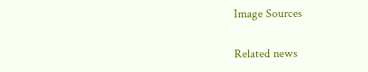Image Sources

Related news